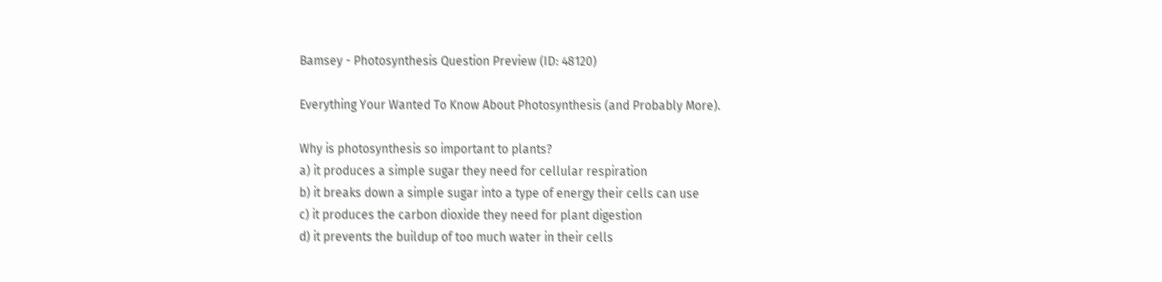Bamsey - Photosynthesis Question Preview (ID: 48120)

Everything Your Wanted To Know About Photosynthesis (and Probably More).

Why is photosynthesis so important to plants?
a) it produces a simple sugar they need for cellular respiration
b) it breaks down a simple sugar into a type of energy their cells can use
c) it produces the carbon dioxide they need for plant digestion
d) it prevents the buildup of too much water in their cells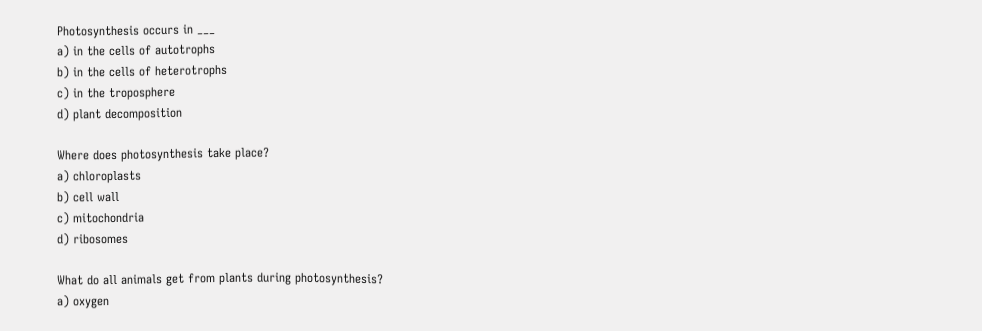Photosynthesis occurs in ___
a) in the cells of autotrophs
b) in the cells of heterotrophs
c) in the troposphere
d) plant decomposition

Where does photosynthesis take place?
a) chloroplasts
b) cell wall
c) mitochondria
d) ribosomes

What do all animals get from plants during photosynthesis?
a) oxygen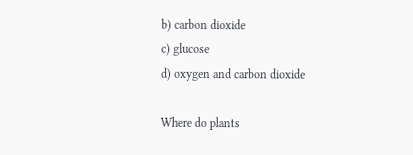b) carbon dioxide
c) glucose
d) oxygen and carbon dioxide

Where do plants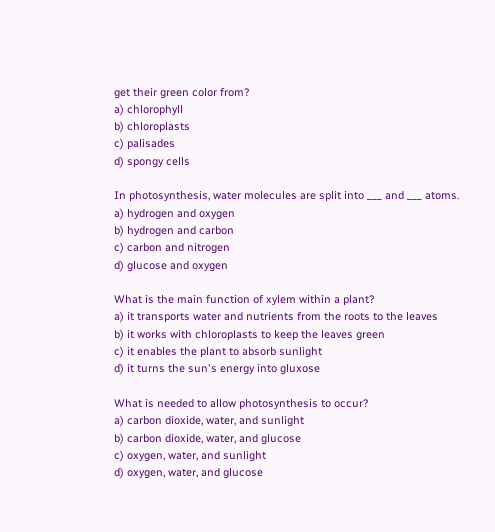get their green color from?
a) chlorophyll
b) chloroplasts
c) palisades
d) spongy cells

In photosynthesis, water molecules are split into ___ and ___ atoms.
a) hydrogen and oxygen
b) hydrogen and carbon
c) carbon and nitrogen
d) glucose and oxygen

What is the main function of xylem within a plant?
a) it transports water and nutrients from the roots to the leaves
b) it works with chloroplasts to keep the leaves green
c) it enables the plant to absorb sunlight
d) it turns the sun's energy into gluxose

What is needed to allow photosynthesis to occur?
a) carbon dioxide, water, and sunlight
b) carbon dioxide, water, and glucose
c) oxygen, water, and sunlight
d) oxygen, water, and glucose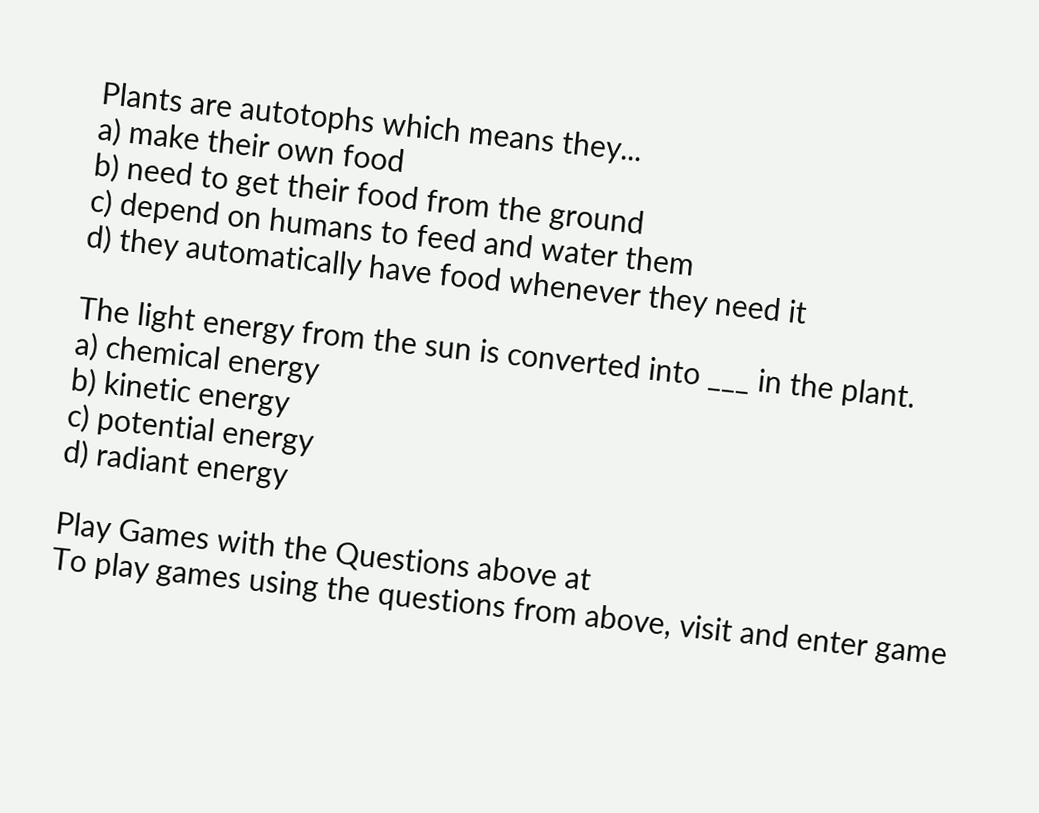Plants are autotophs which means they...
a) make their own food
b) need to get their food from the ground
c) depend on humans to feed and water them
d) they automatically have food whenever they need it

The light energy from the sun is converted into ___ in the plant.
a) chemical energy
b) kinetic energy
c) potential energy
d) radiant energy

Play Games with the Questions above at
To play games using the questions from above, visit and enter game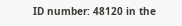ID number: 48120 in the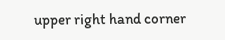upper right hand corner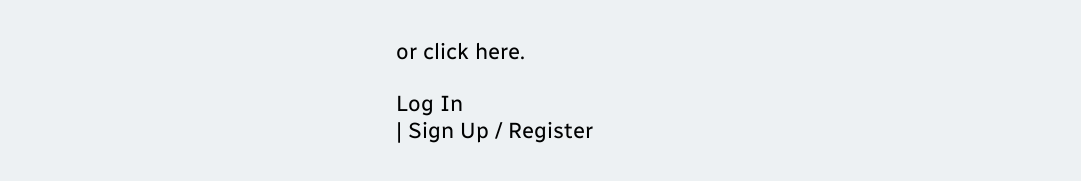or click here.

Log In
| Sign Up / Register